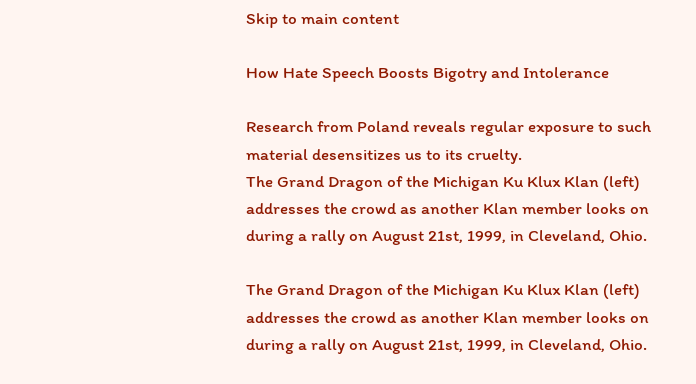Skip to main content

How Hate Speech Boosts Bigotry and Intolerance

Research from Poland reveals regular exposure to such material desensitizes us to its cruelty.
The Grand Dragon of the Michigan Ku Klux Klan (left) addresses the crowd as another Klan member looks on during a rally on August 21st, 1999, in Cleveland, Ohio.

The Grand Dragon of the Michigan Ku Klux Klan (left) addresses the crowd as another Klan member looks on during a rally on August 21st, 1999, in Cleveland, Ohio.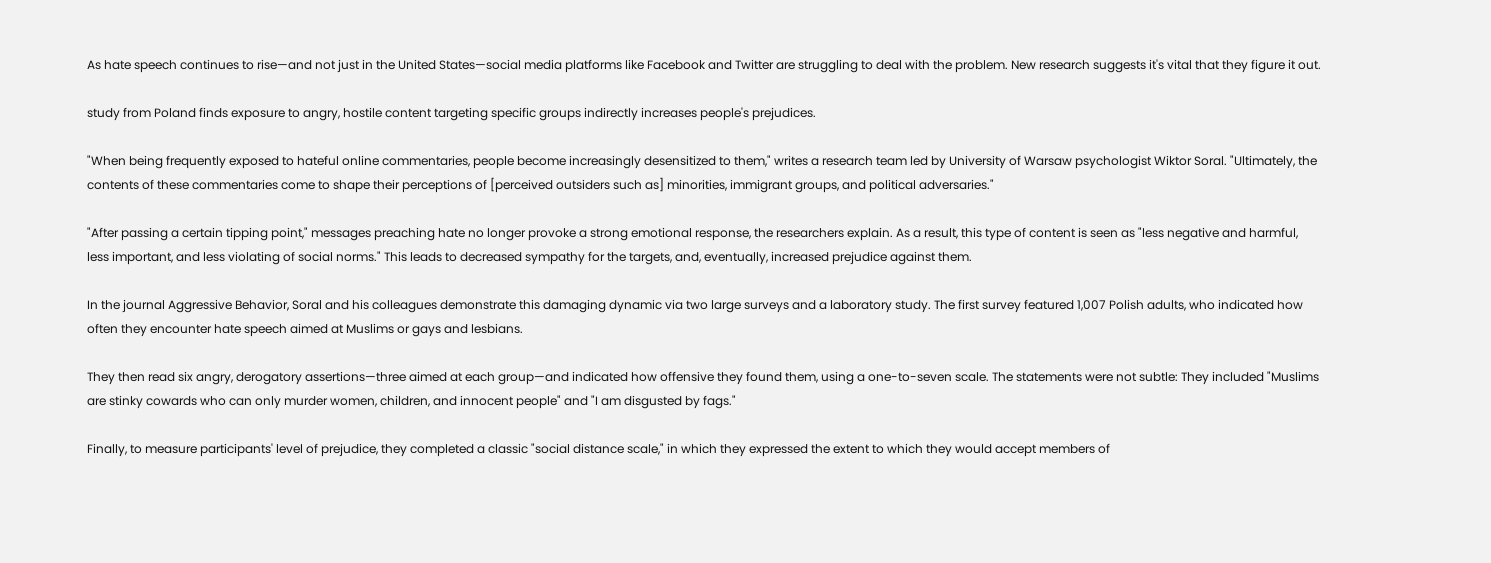As hate speech continues to rise—and not just in the United States—social media platforms like Facebook and Twitter are struggling to deal with the problem. New research suggests it's vital that they figure it out.

study from Poland finds exposure to angry, hostile content targeting specific groups indirectly increases people's prejudices.

"When being frequently exposed to hateful online commentaries, people become increasingly desensitized to them," writes a research team led by University of Warsaw psychologist Wiktor Soral. "Ultimately, the contents of these commentaries come to shape their perceptions of [perceived outsiders such as] minorities, immigrant groups, and political adversaries."

"After passing a certain tipping point," messages preaching hate no longer provoke a strong emotional response, the researchers explain. As a result, this type of content is seen as "less negative and harmful, less important, and less violating of social norms." This leads to decreased sympathy for the targets, and, eventually, increased prejudice against them.

In the journal Aggressive Behavior, Soral and his colleagues demonstrate this damaging dynamic via two large surveys and a laboratory study. The first survey featured 1,007 Polish adults, who indicated how often they encounter hate speech aimed at Muslims or gays and lesbians.

They then read six angry, derogatory assertions—three aimed at each group—and indicated how offensive they found them, using a one-to-seven scale. The statements were not subtle: They included "Muslims are stinky cowards who can only murder women, children, and innocent people" and "I am disgusted by fags."

Finally, to measure participants' level of prejudice, they completed a classic "social distance scale," in which they expressed the extent to which they would accept members of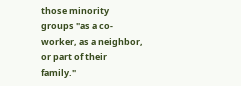those minority groups "as a co-worker, as a neighbor, or part of their family."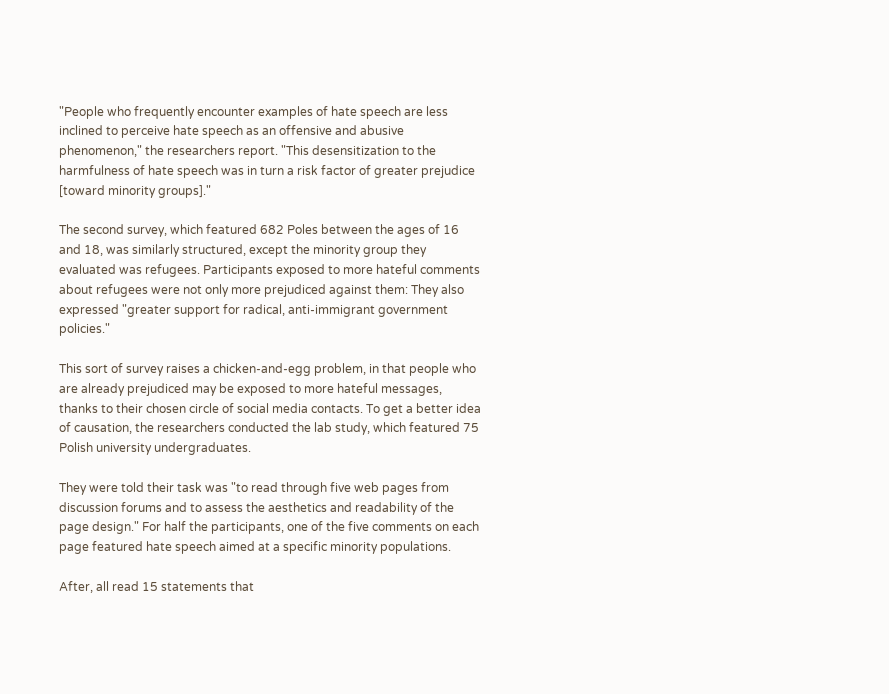"People who frequently encounter examples of hate speech are less inclined to perceive hate speech as an offensive and abusive phenomenon," the researchers report. "This desensitization to the harmfulness of hate speech was in turn a risk factor of greater prejudice [toward minority groups]."

The second survey, which featured 682 Poles between the ages of 16 and 18, was similarly structured, except the minority group they evaluated was refugees. Participants exposed to more hateful comments about refugees were not only more prejudiced against them: They also expressed "greater support for radical, anti-immigrant government policies."

This sort of survey raises a chicken-and-egg problem, in that people who are already prejudiced may be exposed to more hateful messages, thanks to their chosen circle of social media contacts. To get a better idea of causation, the researchers conducted the lab study, which featured 75 Polish university undergraduates.

They were told their task was "to read through five web pages from discussion forums and to assess the aesthetics and readability of the page design." For half the participants, one of the five comments on each page featured hate speech aimed at a specific minority populations.

After, all read 15 statements that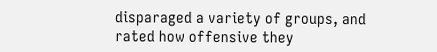disparaged a variety of groups, and rated how offensive they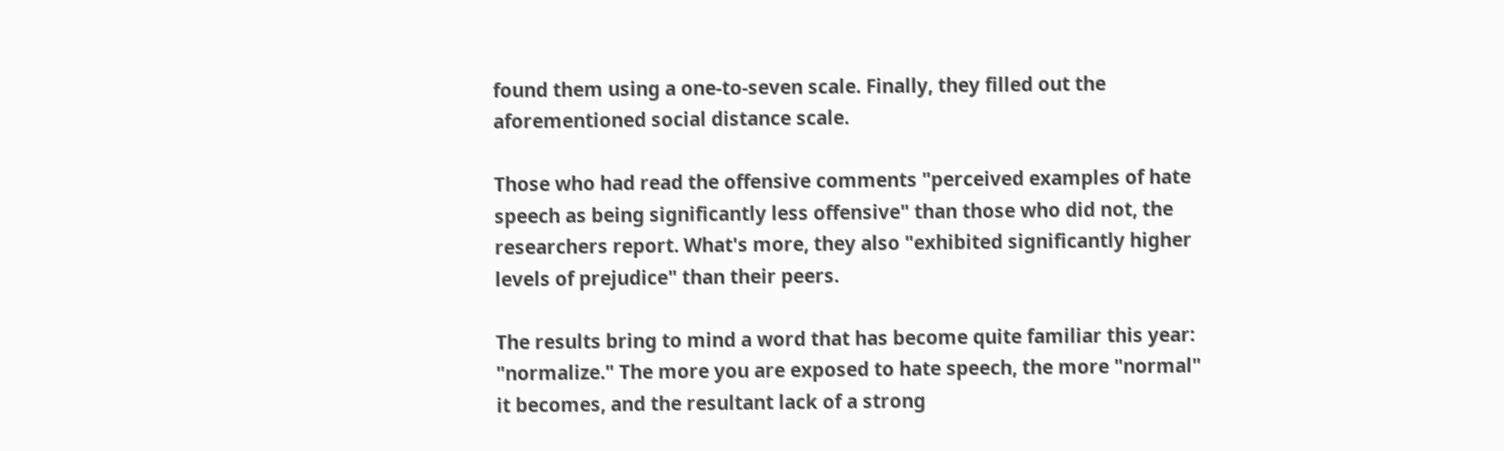found them using a one-to-seven scale. Finally, they filled out the aforementioned social distance scale.

Those who had read the offensive comments "perceived examples of hate speech as being significantly less offensive" than those who did not, the researchers report. What's more, they also "exhibited significantly higher levels of prejudice" than their peers.

The results bring to mind a word that has become quite familiar this year: "normalize." The more you are exposed to hate speech, the more "normal" it becomes, and the resultant lack of a strong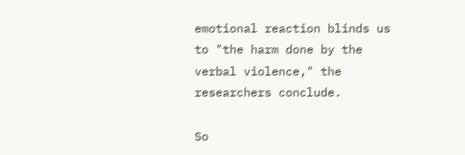emotional reaction blinds us to "the harm done by the verbal violence," the researchers conclude.

So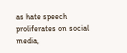as hate speech proliferates on social media,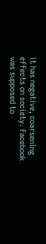it has negative, coarsening effects on society. Facebook was supposed to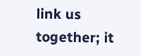link us together; it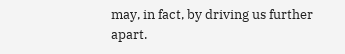may, in fact, by driving us further apart.